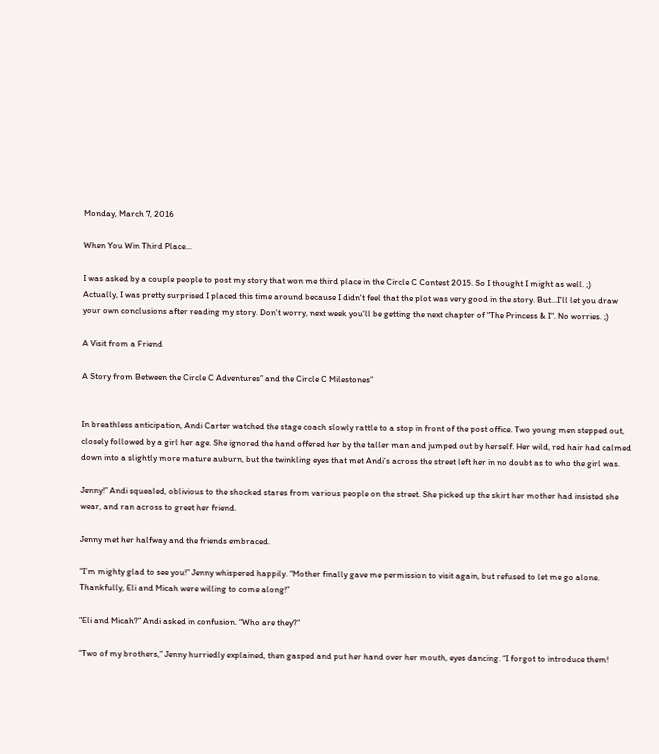Monday, March 7, 2016

When You Win Third Place...

I was asked by a couple people to post my story that won me third place in the Circle C Contest 2015. So I thought I might as well. ;)
Actually, I was pretty surprised I placed this time around because I didn't feel that the plot was very good in the story. But...I'll let you draw your own conclusions after reading my story. Don't worry, next week you'll be getting the next chapter of "The Princess & I". No worries. ;)

A Visit from a Friend

A Story from Between the Circle C Adventures” and the Circle C Milestones”


In breathless anticipation, Andi Carter watched the stage coach slowly rattle to a stop in front of the post office. Two young men stepped out, closely followed by a girl her age. She ignored the hand offered her by the taller man and jumped out by herself. Her wild, red hair had calmed down into a slightly more mature auburn, but the twinkling eyes that met Andi’s across the street left her in no doubt as to who the girl was.

Jenny!” Andi squealed, oblivious to the shocked stares from various people on the street. She picked up the skirt her mother had insisted she wear, and ran across to greet her friend.

Jenny met her halfway and the friends embraced.

“I’m mighty glad to see you!” Jenny whispered happily. “Mother finally gave me permission to visit again, but refused to let me go alone. Thankfully, Eli and Micah were willing to come along!”

“Eli and Micah?” Andi asked in confusion. “Who are they?”

“Two of my brothers,” Jenny hurriedly explained, then gasped and put her hand over her mouth, eyes dancing. “I forgot to introduce them!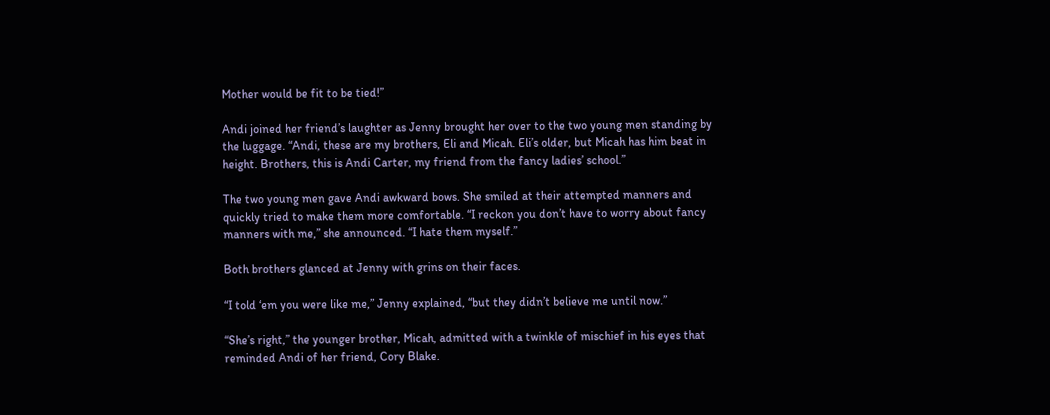Mother would be fit to be tied!”

Andi joined her friend’s laughter as Jenny brought her over to the two young men standing by the luggage. “Andi, these are my brothers, Eli and Micah. Eli’s older, but Micah has him beat in height. Brothers, this is Andi Carter, my friend from the fancy ladies’ school.”

The two young men gave Andi awkward bows. She smiled at their attempted manners and quickly tried to make them more comfortable. “I reckon you don’t have to worry about fancy manners with me,” she announced. “I hate them myself.”

Both brothers glanced at Jenny with grins on their faces.

“I told ‘em you were like me,” Jenny explained, “but they didn’t believe me until now.”

“She’s right,” the younger brother, Micah, admitted with a twinkle of mischief in his eyes that reminded Andi of her friend, Cory Blake.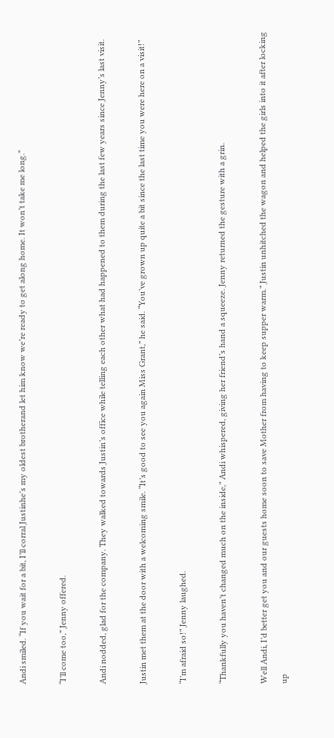Andi smiled. “If you wait for a bit, I’ll corral Justinhe’s my oldest brotherand let him know we’re ready to get along home. It won’t take me long.”

“I’ll come too,” Jenny offered.

Andi nodded, glad for the company. They walked towards Justin’s office while telling each other what had happened to them during the last few years since Jenny’s last visit.

Justin met them at the door with a welcoming smile. “It’s good to see you again Miss Grant,” he said. “You’ve grown up quite a bit since the last time you were here on a visit!”

“I’m afraid so!” Jenny laughed.

“Thankfully you haven’t changed much on the inside,” Andi whispered, giving her friend’s hand a squeeze. Jenny returned the gesture with a grin.

Well Andi, I’d better get you and our guests home soon to save Mother from having to keep supper warm.” Justin unhitched the wagon and helped the girls into it after locking up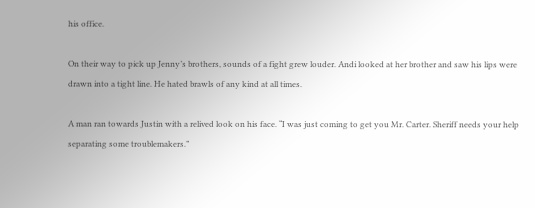his office.

On their way to pick up Jenny’s brothers, sounds of a fight grew louder. Andi looked at her brother and saw his lips were drawn into a tight line. He hated brawls of any kind at all times.

A man ran towards Justin with a relived look on his face. “I was just coming to get you Mr. Carter. Sheriff needs your help separating some troublemakers.”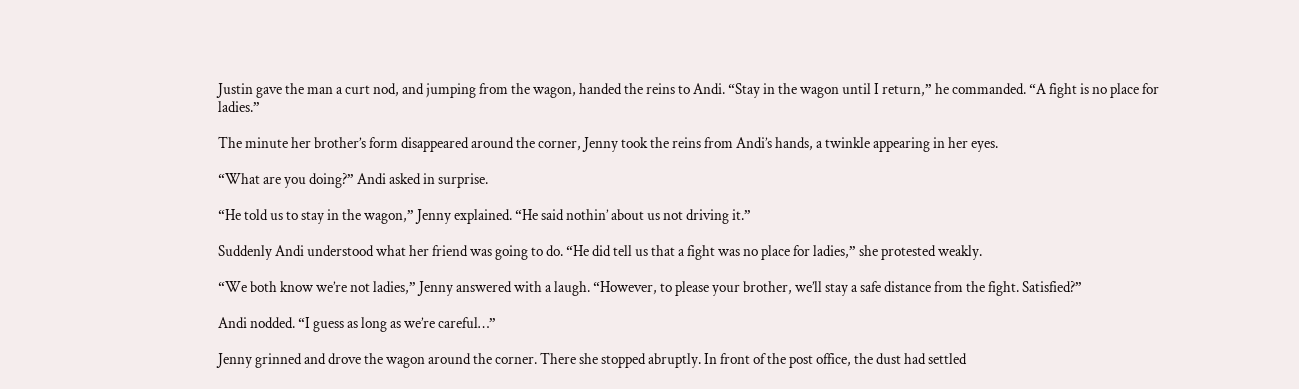Justin gave the man a curt nod, and jumping from the wagon, handed the reins to Andi. “Stay in the wagon until I return,” he commanded. “A fight is no place for ladies.”

The minute her brother’s form disappeared around the corner, Jenny took the reins from Andi’s hands, a twinkle appearing in her eyes.

“What are you doing?” Andi asked in surprise.

“He told us to stay in the wagon,” Jenny explained. “He said nothin’ about us not driving it.”

Suddenly Andi understood what her friend was going to do. “He did tell us that a fight was no place for ladies,” she protested weakly.

“We both know we’re not ladies,” Jenny answered with a laugh. “However, to please your brother, we’ll stay a safe distance from the fight. Satisfied?”

Andi nodded. “I guess as long as we’re careful…”

Jenny grinned and drove the wagon around the corner. There she stopped abruptly. In front of the post office, the dust had settled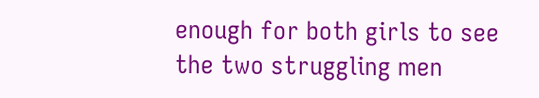enough for both girls to see the two struggling men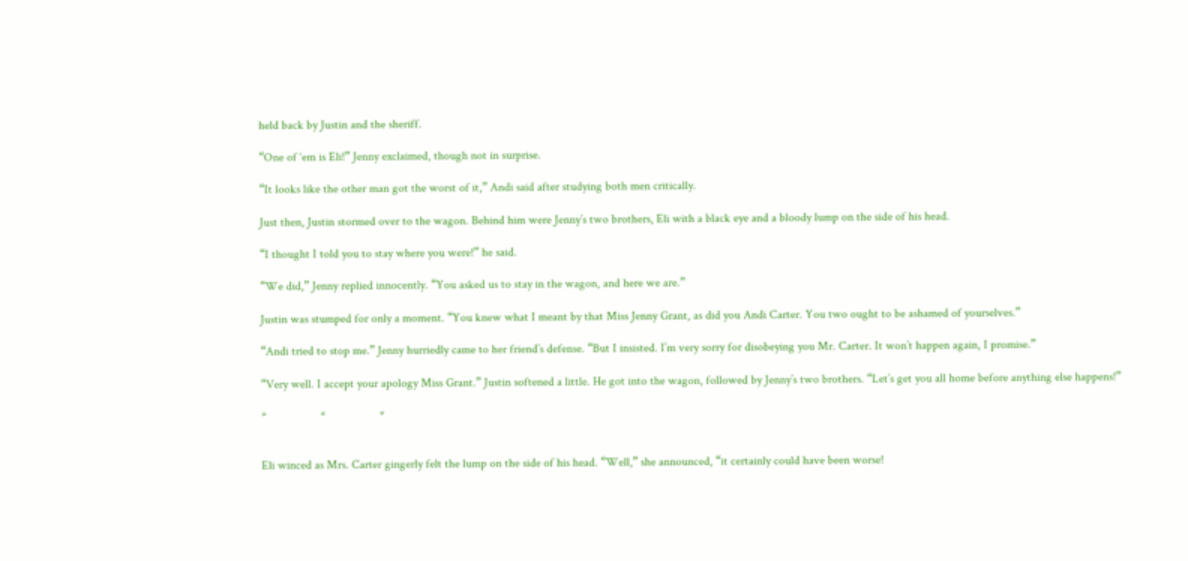held back by Justin and the sheriff.

“One of ‘em is Eli!” Jenny exclaimed, though not in surprise.

“It looks like the other man got the worst of it,” Andi said after studying both men critically.

Just then, Justin stormed over to the wagon. Behind him were Jenny’s two brothers, Eli with a black eye and a bloody lump on the side of his head.

“I thought I told you to stay where you were!” he said.

“We did,” Jenny replied innocently. “You asked us to stay in the wagon, and here we are.”

Justin was stumped for only a moment. “You knew what I meant by that Miss Jenny Grant, as did you Andi Carter. You two ought to be ashamed of yourselves.”

“Andi tried to stop me.” Jenny hurriedly came to her friend’s defense. “But I insisted. I’m very sorry for disobeying you Mr. Carter. It won’t happen again, I promise.”

“Very well. I accept your apology Miss Grant.” Justin softened a little. He got into the wagon, followed by Jenny’s two brothers. “Let’s get you all home before anything else happens!”

*                  *                  *


Eli winced as Mrs. Carter gingerly felt the lump on the side of his head. “Well,” she announced, “it certainly could have been worse!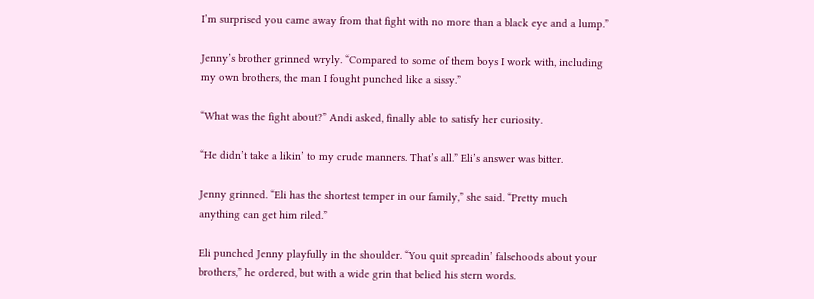I’m surprised you came away from that fight with no more than a black eye and a lump.”

Jenny’s brother grinned wryly. “Compared to some of them boys I work with, including my own brothers, the man I fought punched like a sissy.”

“What was the fight about?” Andi asked, finally able to satisfy her curiosity.

“He didn’t take a likin’ to my crude manners. That’s all.” Eli’s answer was bitter.

Jenny grinned. “Eli has the shortest temper in our family,” she said. “Pretty much anything can get him riled.”

Eli punched Jenny playfully in the shoulder. “You quit spreadin’ falsehoods about your brothers,” he ordered, but with a wide grin that belied his stern words.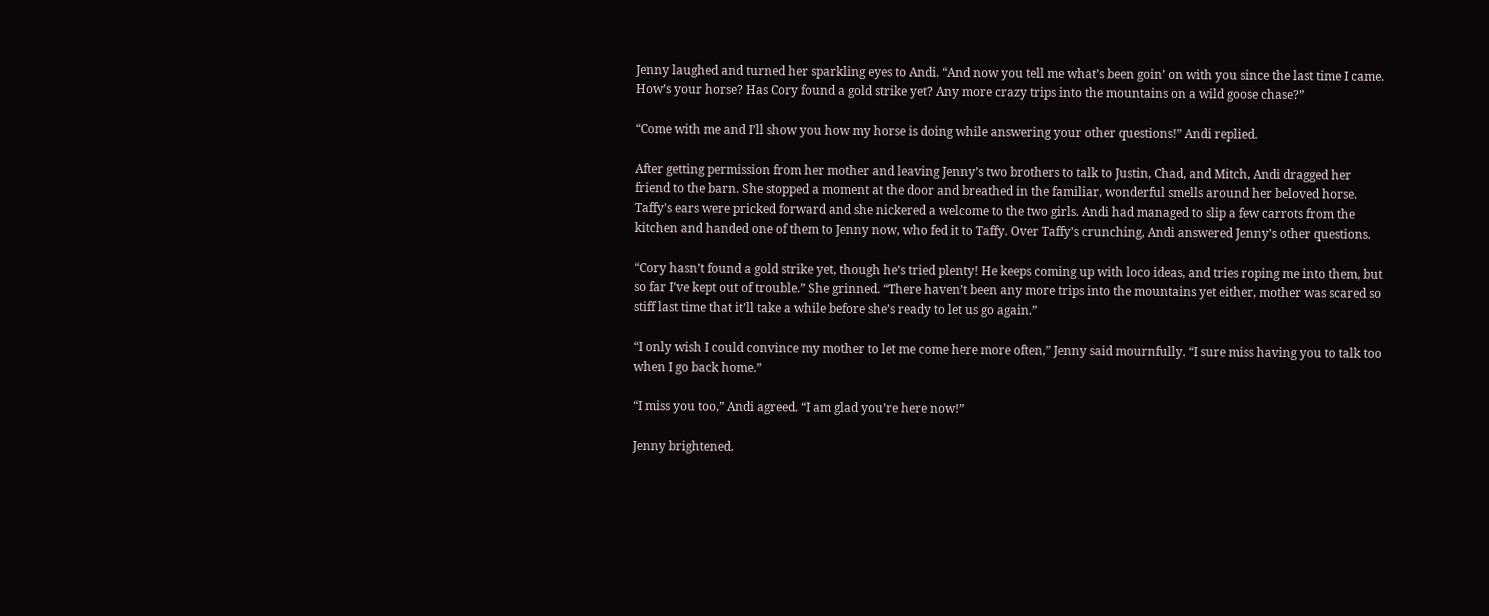Jenny laughed and turned her sparkling eyes to Andi. “And now you tell me what’s been goin’ on with you since the last time I came. How’s your horse? Has Cory found a gold strike yet? Any more crazy trips into the mountains on a wild goose chase?”

“Come with me and I’ll show you how my horse is doing while answering your other questions!” Andi replied.

After getting permission from her mother and leaving Jenny’s two brothers to talk to Justin, Chad, and Mitch, Andi dragged her friend to the barn. She stopped a moment at the door and breathed in the familiar, wonderful smells around her beloved horse. Taffy’s ears were pricked forward and she nickered a welcome to the two girls. Andi had managed to slip a few carrots from the kitchen and handed one of them to Jenny now, who fed it to Taffy. Over Taffy’s crunching, Andi answered Jenny’s other questions.

“Cory hasn’t found a gold strike yet, though he’s tried plenty! He keeps coming up with loco ideas, and tries roping me into them, but so far I’ve kept out of trouble.” She grinned. “There haven’t been any more trips into the mountains yet either, mother was scared so stiff last time that it’ll take a while before she’s ready to let us go again.”

“I only wish I could convince my mother to let me come here more often,” Jenny said mournfully. “I sure miss having you to talk too when I go back home.”

“I miss you too,” Andi agreed. “I am glad you’re here now!”

Jenny brightened.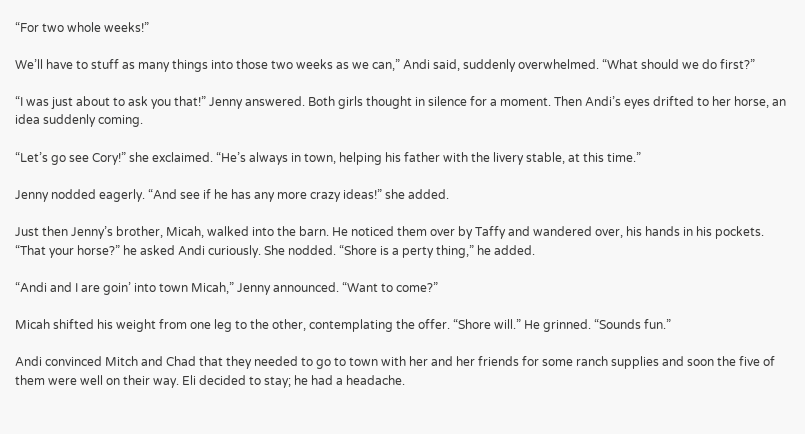“For two whole weeks!”

We’ll have to stuff as many things into those two weeks as we can,” Andi said, suddenly overwhelmed. “What should we do first?”

“I was just about to ask you that!” Jenny answered. Both girls thought in silence for a moment. Then Andi’s eyes drifted to her horse, an idea suddenly coming.

“Let’s go see Cory!” she exclaimed. “He’s always in town, helping his father with the livery stable, at this time.”

Jenny nodded eagerly. “And see if he has any more crazy ideas!” she added.

Just then Jenny’s brother, Micah, walked into the barn. He noticed them over by Taffy and wandered over, his hands in his pockets. “That your horse?” he asked Andi curiously. She nodded. “Shore is a perty thing,” he added.

“Andi and I are goin’ into town Micah,” Jenny announced. “Want to come?”

Micah shifted his weight from one leg to the other, contemplating the offer. “Shore will.” He grinned. “Sounds fun.”

Andi convinced Mitch and Chad that they needed to go to town with her and her friends for some ranch supplies and soon the five of them were well on their way. Eli decided to stay; he had a headache.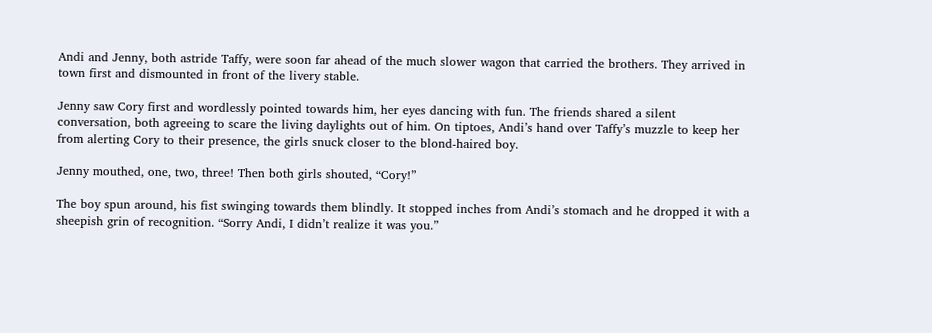Andi and Jenny, both astride Taffy, were soon far ahead of the much slower wagon that carried the brothers. They arrived in town first and dismounted in front of the livery stable.

Jenny saw Cory first and wordlessly pointed towards him, her eyes dancing with fun. The friends shared a silent conversation, both agreeing to scare the living daylights out of him. On tiptoes, Andi’s hand over Taffy’s muzzle to keep her from alerting Cory to their presence, the girls snuck closer to the blond-haired boy.

Jenny mouthed, one, two, three! Then both girls shouted, “Cory!”

The boy spun around, his fist swinging towards them blindly. It stopped inches from Andi’s stomach and he dropped it with a sheepish grin of recognition. “Sorry Andi, I didn’t realize it was you.”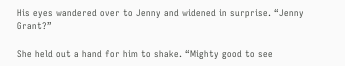His eyes wandered over to Jenny and widened in surprise. “Jenny Grant?”

She held out a hand for him to shake. “Mighty good to see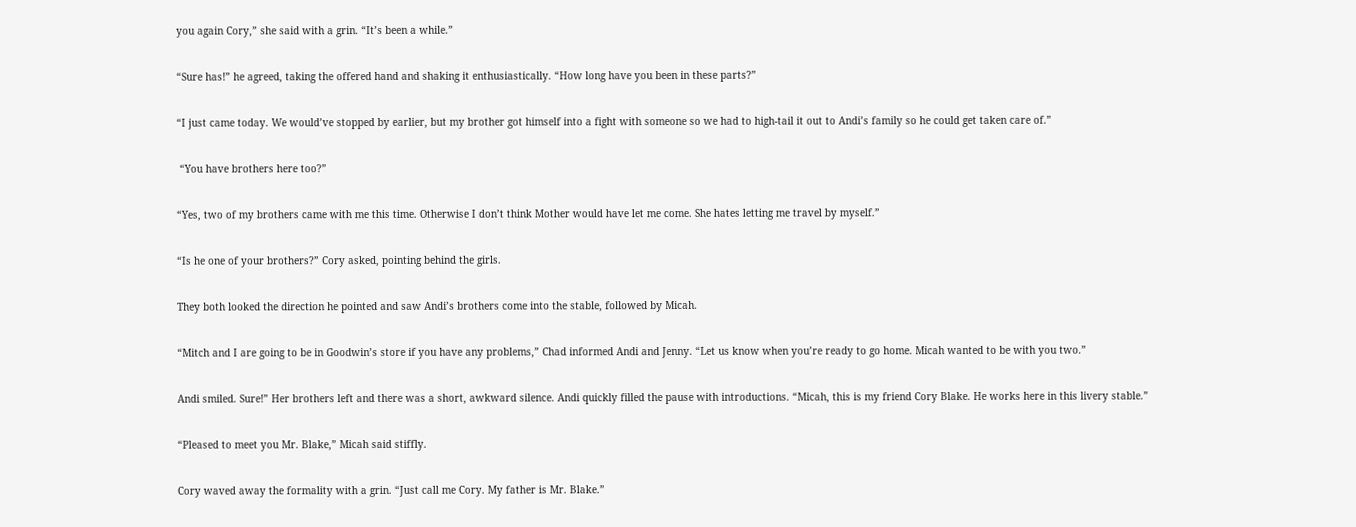you again Cory,” she said with a grin. “It’s been a while.”

“Sure has!” he agreed, taking the offered hand and shaking it enthusiastically. “How long have you been in these parts?”

“I just came today. We would’ve stopped by earlier, but my brother got himself into a fight with someone so we had to high-tail it out to Andi’s family so he could get taken care of.”

 “You have brothers here too?”

“Yes, two of my brothers came with me this time. Otherwise I don’t think Mother would have let me come. She hates letting me travel by myself.”

“Is he one of your brothers?” Cory asked, pointing behind the girls.

They both looked the direction he pointed and saw Andi’s brothers come into the stable, followed by Micah.

“Mitch and I are going to be in Goodwin’s store if you have any problems,” Chad informed Andi and Jenny. “Let us know when you’re ready to go home. Micah wanted to be with you two.”

Andi smiled. Sure!” Her brothers left and there was a short, awkward silence. Andi quickly filled the pause with introductions. “Micah, this is my friend Cory Blake. He works here in this livery stable.”

“Pleased to meet you Mr. Blake,” Micah said stiffly.

Cory waved away the formality with a grin. “Just call me Cory. My father is Mr. Blake.”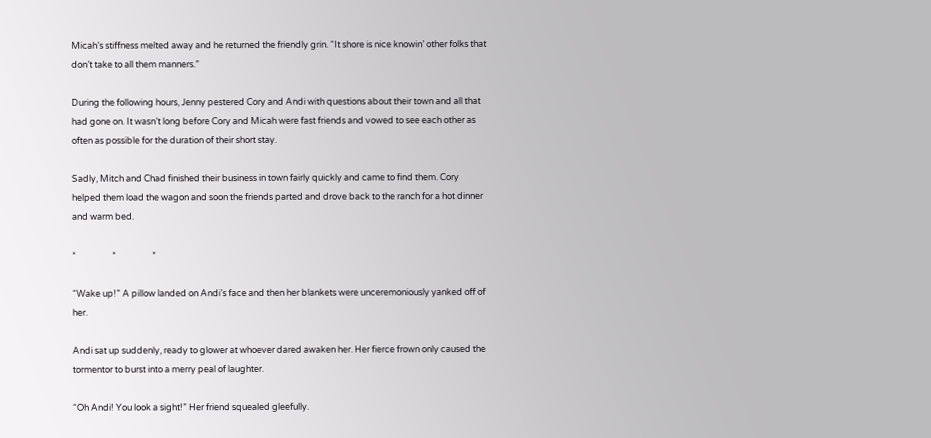Micah’s stiffness melted away and he returned the friendly grin. “It shore is nice knowin’ other folks that don’t take to all them manners.”

During the following hours, Jenny pestered Cory and Andi with questions about their town and all that had gone on. It wasn’t long before Cory and Micah were fast friends and vowed to see each other as often as possible for the duration of their short stay.

Sadly, Mitch and Chad finished their business in town fairly quickly and came to find them. Cory helped them load the wagon and soon the friends parted and drove back to the ranch for a hot dinner and warm bed.

*                  *                  *

“Wake up!” A pillow landed on Andi’s face and then her blankets were unceremoniously yanked off of her.

Andi sat up suddenly, ready to glower at whoever dared awaken her. Her fierce frown only caused the tormentor to burst into a merry peal of laughter.

“Oh Andi! You look a sight!” Her friend squealed gleefully.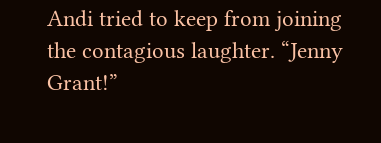Andi tried to keep from joining the contagious laughter. “Jenny Grant!”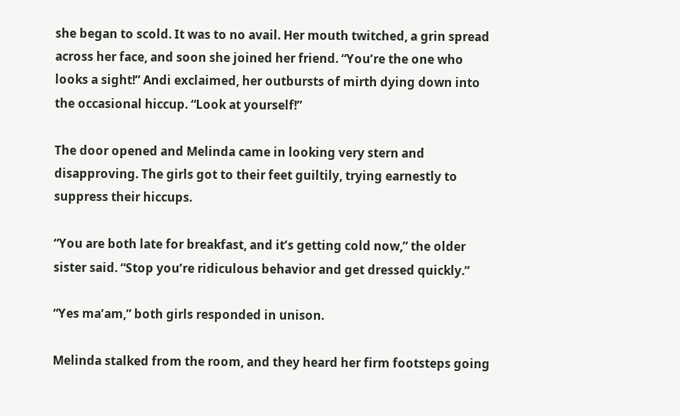she began to scold. It was to no avail. Her mouth twitched, a grin spread across her face, and soon she joined her friend. “You’re the one who looks a sight!” Andi exclaimed, her outbursts of mirth dying down into the occasional hiccup. “Look at yourself!”

The door opened and Melinda came in looking very stern and disapproving. The girls got to their feet guiltily, trying earnestly to suppress their hiccups.

“You are both late for breakfast, and it’s getting cold now,” the older sister said. “Stop you’re ridiculous behavior and get dressed quickly.”

“Yes ma’am,” both girls responded in unison.

Melinda stalked from the room, and they heard her firm footsteps going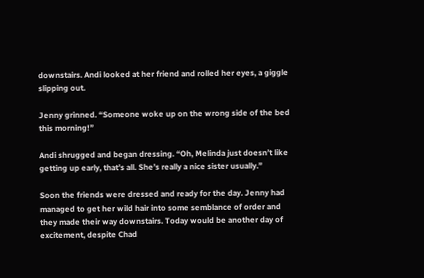downstairs. Andi looked at her friend and rolled her eyes, a giggle slipping out.

Jenny grinned. “Someone woke up on the wrong side of the bed this morning!”

Andi shrugged and began dressing. “Oh, Melinda just doesn’t like getting up early, that’s all. She’s really a nice sister usually.”

Soon the friends were dressed and ready for the day. Jenny had managed to get her wild hair into some semblance of order and they made their way downstairs. Today would be another day of excitement, despite Chad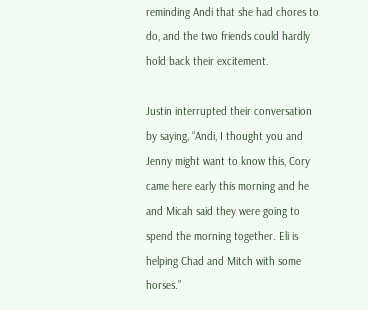reminding Andi that she had chores to do, and the two friends could hardly hold back their excitement.

Justin interrupted their conversation by saying, “Andi, I thought you and Jenny might want to know this, Cory came here early this morning and he and Micah said they were going to spend the morning together. Eli is helping Chad and Mitch with some horses.”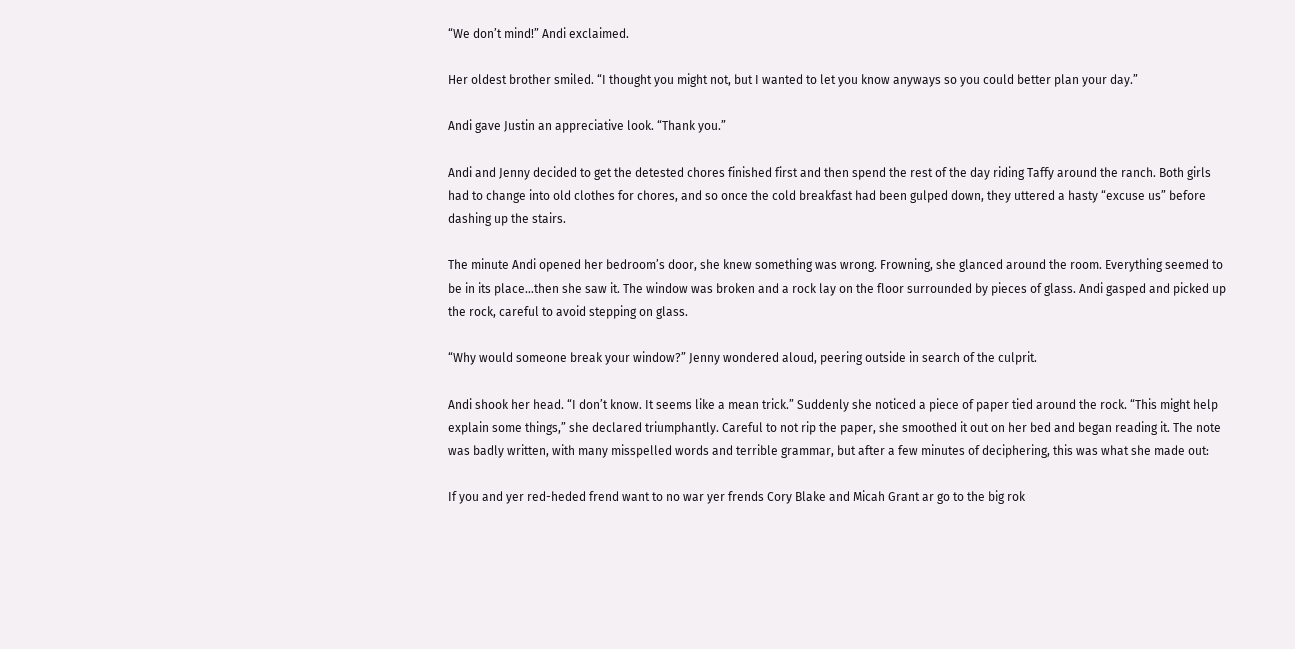“We don’t mind!” Andi exclaimed.

Her oldest brother smiled. “I thought you might not, but I wanted to let you know anyways so you could better plan your day.”

Andi gave Justin an appreciative look. “Thank you.”

Andi and Jenny decided to get the detested chores finished first and then spend the rest of the day riding Taffy around the ranch. Both girls had to change into old clothes for chores, and so once the cold breakfast had been gulped down, they uttered a hasty “excuse us” before dashing up the stairs.

The minute Andi opened her bedroom’s door, she knew something was wrong. Frowning, she glanced around the room. Everything seemed to be in its place…then she saw it. The window was broken and a rock lay on the floor surrounded by pieces of glass. Andi gasped and picked up the rock, careful to avoid stepping on glass.

“Why would someone break your window?” Jenny wondered aloud, peering outside in search of the culprit.

Andi shook her head. “I don’t know. It seems like a mean trick.” Suddenly she noticed a piece of paper tied around the rock. “This might help explain some things,” she declared triumphantly. Careful to not rip the paper, she smoothed it out on her bed and began reading it. The note was badly written, with many misspelled words and terrible grammar, but after a few minutes of deciphering, this was what she made out:

If you and yer red-heded frend want to no war yer frends Cory Blake and Micah Grant ar go to the big rok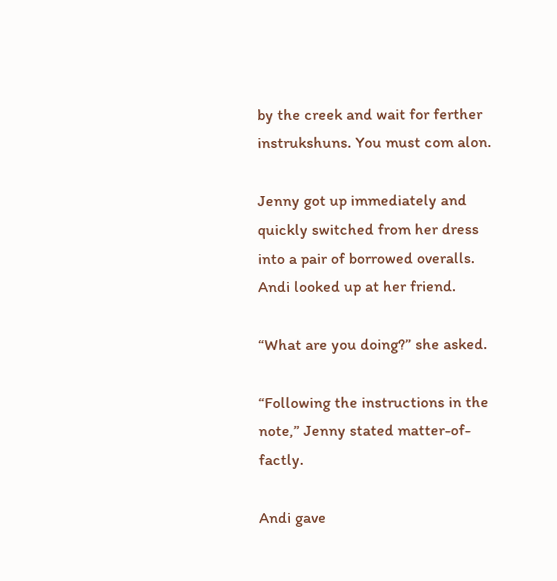by the creek and wait for ferther instrukshuns. You must com alon.

Jenny got up immediately and quickly switched from her dress into a pair of borrowed overalls. Andi looked up at her friend.

“What are you doing?” she asked.

“Following the instructions in the note,” Jenny stated matter-of-factly.

Andi gave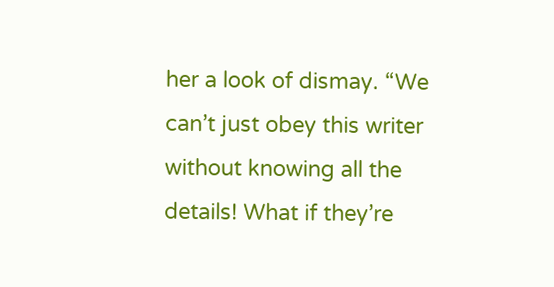her a look of dismay. “We can’t just obey this writer without knowing all the details! What if they’re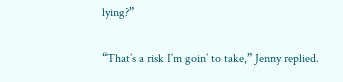lying?”

“That’s a risk I’m goin’ to take,” Jenny replied.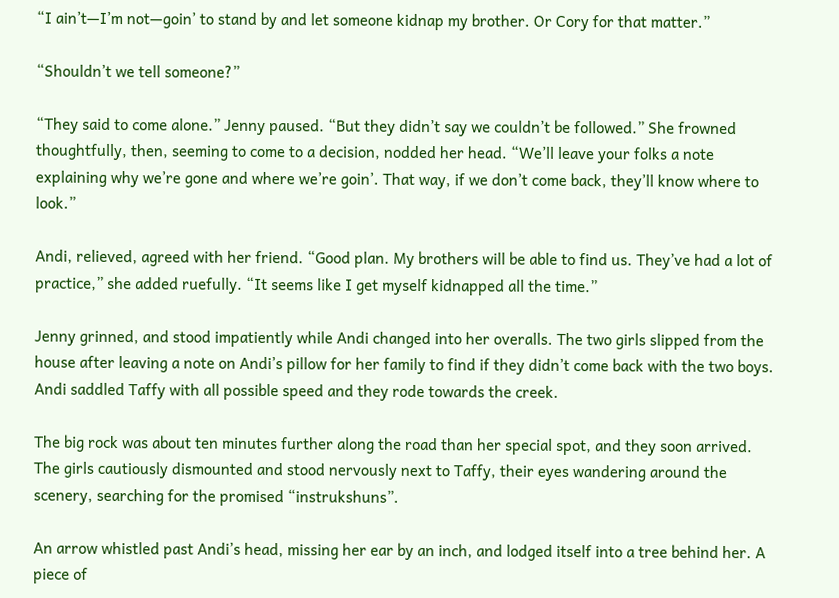“I ain’t—I’m not—goin’ to stand by and let someone kidnap my brother. Or Cory for that matter.”

“Shouldn’t we tell someone?”

“They said to come alone.” Jenny paused. “But they didn’t say we couldn’t be followed.” She frowned thoughtfully, then, seeming to come to a decision, nodded her head. “We’ll leave your folks a note explaining why we’re gone and where we’re goin’. That way, if we don’t come back, they’ll know where to look.”

Andi, relieved, agreed with her friend. “Good plan. My brothers will be able to find us. They’ve had a lot of practice,” she added ruefully. “It seems like I get myself kidnapped all the time.”

Jenny grinned, and stood impatiently while Andi changed into her overalls. The two girls slipped from the house after leaving a note on Andi’s pillow for her family to find if they didn’t come back with the two boys. Andi saddled Taffy with all possible speed and they rode towards the creek.

The big rock was about ten minutes further along the road than her special spot, and they soon arrived. The girls cautiously dismounted and stood nervously next to Taffy, their eyes wandering around the scenery, searching for the promised “instrukshuns”.

An arrow whistled past Andi’s head, missing her ear by an inch, and lodged itself into a tree behind her. A piece of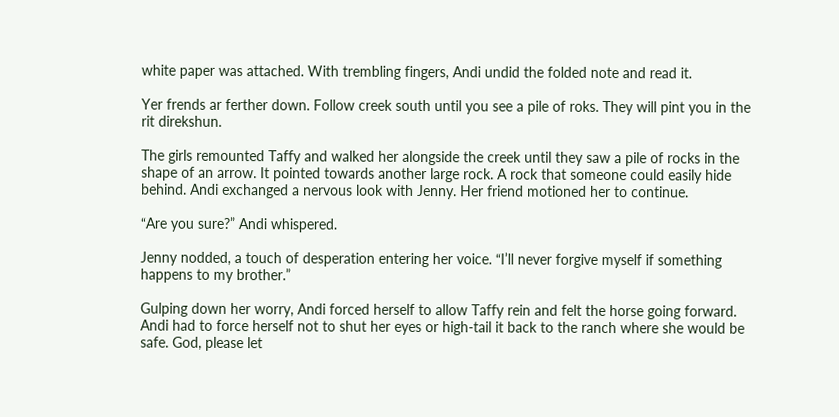white paper was attached. With trembling fingers, Andi undid the folded note and read it.

Yer frends ar ferther down. Follow creek south until you see a pile of roks. They will pint you in the rit direkshun.

The girls remounted Taffy and walked her alongside the creek until they saw a pile of rocks in the shape of an arrow. It pointed towards another large rock. A rock that someone could easily hide behind. Andi exchanged a nervous look with Jenny. Her friend motioned her to continue.

“Are you sure?” Andi whispered.

Jenny nodded, a touch of desperation entering her voice. “I’ll never forgive myself if something happens to my brother.”

Gulping down her worry, Andi forced herself to allow Taffy rein and felt the horse going forward. Andi had to force herself not to shut her eyes or high-tail it back to the ranch where she would be safe. God, please let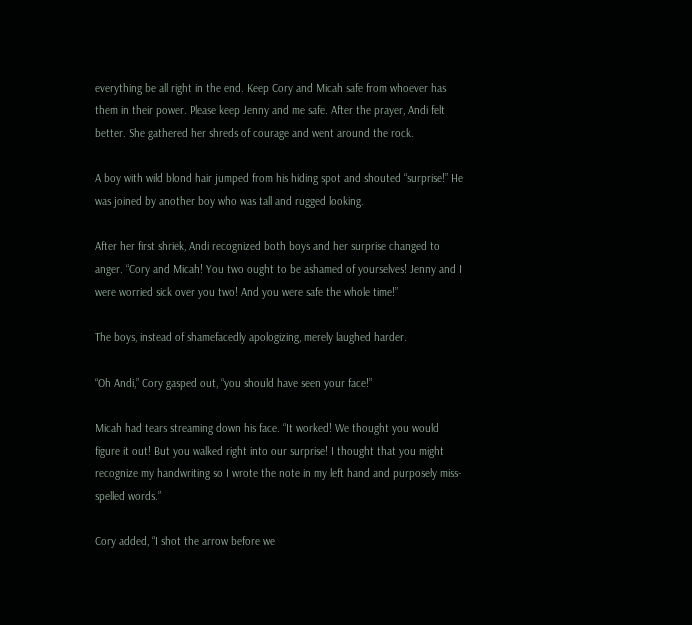everything be all right in the end. Keep Cory and Micah safe from whoever has them in their power. Please keep Jenny and me safe. After the prayer, Andi felt better. She gathered her shreds of courage and went around the rock.

A boy with wild blond hair jumped from his hiding spot and shouted “surprise!” He was joined by another boy who was tall and rugged looking.

After her first shriek, Andi recognized both boys and her surprise changed to anger. “Cory and Micah! You two ought to be ashamed of yourselves! Jenny and I were worried sick over you two! And you were safe the whole time!”

The boys, instead of shamefacedly apologizing, merely laughed harder.

“Oh Andi,” Cory gasped out, “you should have seen your face!”

Micah had tears streaming down his face. “It worked! We thought you would figure it out! But you walked right into our surprise! I thought that you might recognize my handwriting so I wrote the note in my left hand and purposely miss-spelled words.”

Cory added, “I shot the arrow before we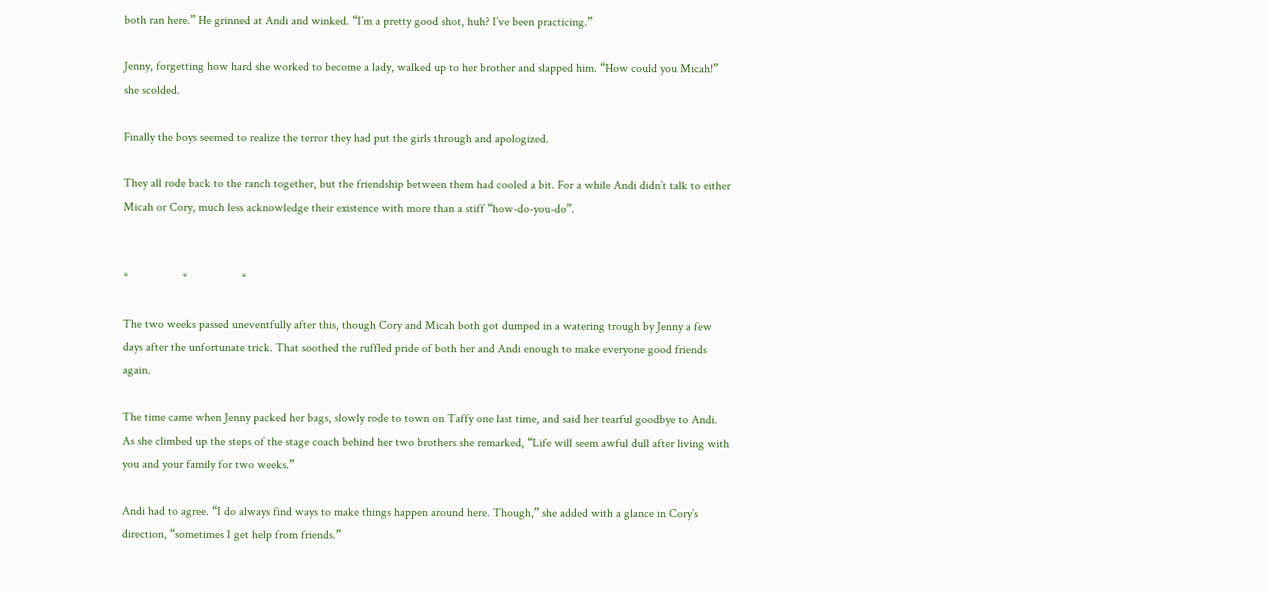both ran here.” He grinned at Andi and winked. “I’m a pretty good shot, huh? I’ve been practicing.”

Jenny, forgetting how hard she worked to become a lady, walked up to her brother and slapped him. “How could you Micah!” she scolded.

Finally the boys seemed to realize the terror they had put the girls through and apologized.

They all rode back to the ranch together, but the friendship between them had cooled a bit. For a while Andi didn’t talk to either Micah or Cory, much less acknowledge their existence with more than a stiff “how-do-you-do”.


*                  *                  *

The two weeks passed uneventfully after this, though Cory and Micah both got dumped in a watering trough by Jenny a few days after the unfortunate trick. That soothed the ruffled pride of both her and Andi enough to make everyone good friends again.

The time came when Jenny packed her bags, slowly rode to town on Taffy one last time, and said her tearful goodbye to Andi. As she climbed up the steps of the stage coach behind her two brothers she remarked, “Life will seem awful dull after living with you and your family for two weeks.”

Andi had to agree. “I do always find ways to make things happen around here. Though,” she added with a glance in Cory’s direction, “sometimes I get help from friends.”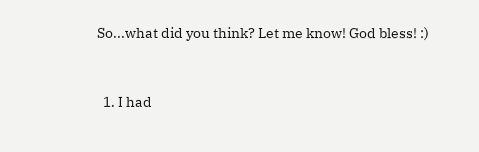So...what did you think? Let me know! God bless! :)


  1. I had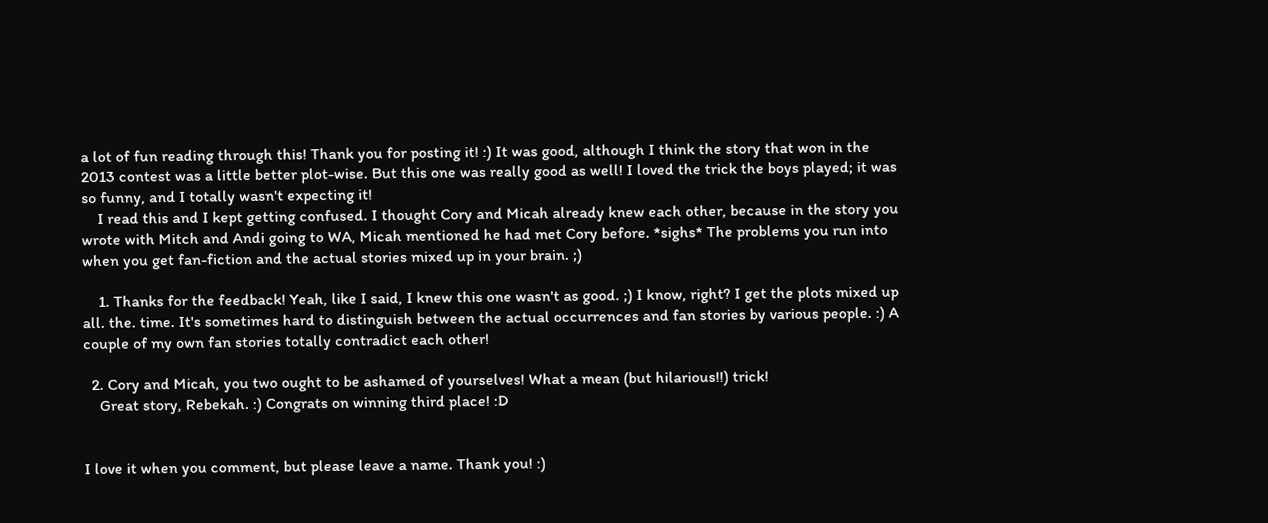a lot of fun reading through this! Thank you for posting it! :) It was good, although I think the story that won in the 2013 contest was a little better plot-wise. But this one was really good as well! I loved the trick the boys played; it was so funny, and I totally wasn't expecting it!
    I read this and I kept getting confused. I thought Cory and Micah already knew each other, because in the story you wrote with Mitch and Andi going to WA, Micah mentioned he had met Cory before. *sighs* The problems you run into when you get fan-fiction and the actual stories mixed up in your brain. ;)

    1. Thanks for the feedback! Yeah, like I said, I knew this one wasn't as good. ;) I know, right? I get the plots mixed up all. the. time. It's sometimes hard to distinguish between the actual occurrences and fan stories by various people. :) A couple of my own fan stories totally contradict each other!

  2. Cory and Micah, you two ought to be ashamed of yourselves! What a mean (but hilarious!!) trick!
    Great story, Rebekah. :) Congrats on winning third place! :D


I love it when you comment, but please leave a name. Thank you! :)